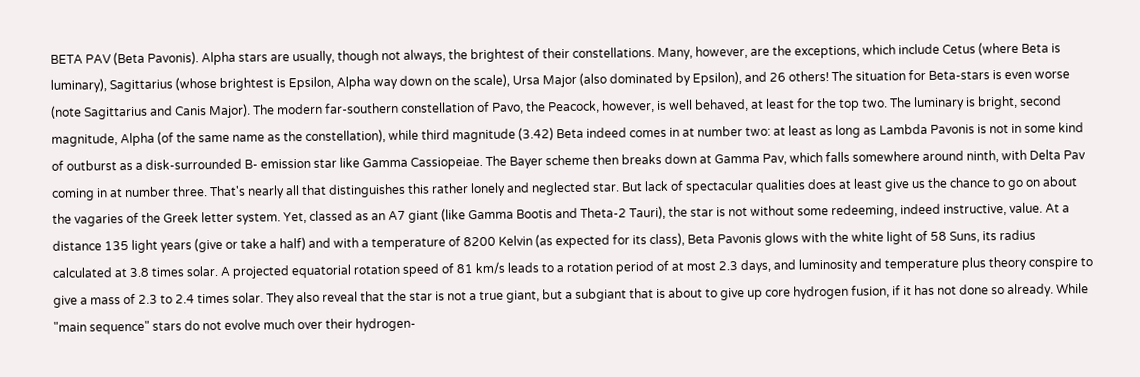BETA PAV (Beta Pavonis). Alpha stars are usually, though not always, the brightest of their constellations. Many, however, are the exceptions, which include Cetus (where Beta is luminary), Sagittarius (whose brightest is Epsilon, Alpha way down on the scale), Ursa Major (also dominated by Epsilon), and 26 others! The situation for Beta-stars is even worse (note Sagittarius and Canis Major). The modern far-southern constellation of Pavo, the Peacock, however, is well behaved, at least for the top two. The luminary is bright, second magnitude, Alpha (of the same name as the constellation), while third magnitude (3.42) Beta indeed comes in at number two: at least as long as Lambda Pavonis is not in some kind of outburst as a disk-surrounded B- emission star like Gamma Cassiopeiae. The Bayer scheme then breaks down at Gamma Pav, which falls somewhere around ninth, with Delta Pav coming in at number three. That's nearly all that distinguishes this rather lonely and neglected star. But lack of spectacular qualities does at least give us the chance to go on about the vagaries of the Greek letter system. Yet, classed as an A7 giant (like Gamma Bootis and Theta-2 Tauri), the star is not without some redeeming, indeed instructive, value. At a distance 135 light years (give or take a half) and with a temperature of 8200 Kelvin (as expected for its class), Beta Pavonis glows with the white light of 58 Suns, its radius calculated at 3.8 times solar. A projected equatorial rotation speed of 81 km/s leads to a rotation period of at most 2.3 days, and luminosity and temperature plus theory conspire to give a mass of 2.3 to 2.4 times solar. They also reveal that the star is not a true giant, but a subgiant that is about to give up core hydrogen fusion, if it has not done so already. While "main sequence" stars do not evolve much over their hydrogen-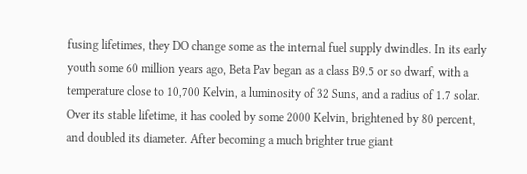fusing lifetimes, they DO change some as the internal fuel supply dwindles. In its early youth some 60 million years ago, Beta Pav began as a class B9.5 or so dwarf, with a temperature close to 10,700 Kelvin, a luminosity of 32 Suns, and a radius of 1.7 solar. Over its stable lifetime, it has cooled by some 2000 Kelvin, brightened by 80 percent, and doubled its diameter. After becoming a much brighter true giant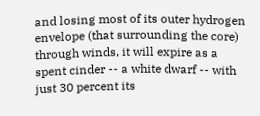and losing most of its outer hydrogen envelope (that surrounding the core) through winds, it will expire as a spent cinder -- a white dwarf -- with just 30 percent its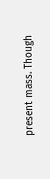present mass. Though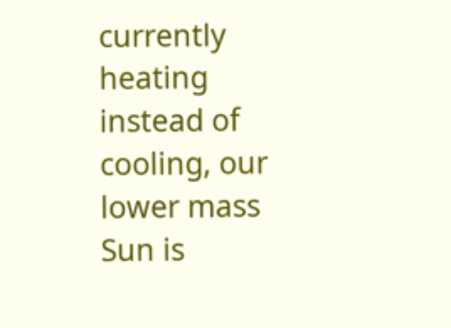currently heating instead of cooling, our lower mass Sun is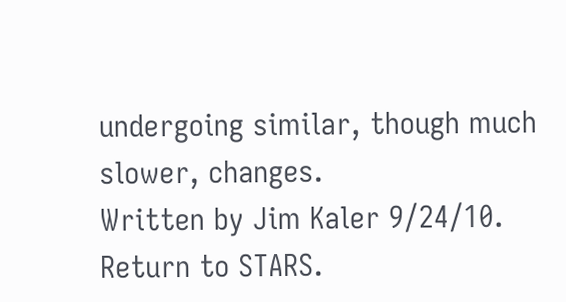undergoing similar, though much slower, changes.
Written by Jim Kaler 9/24/10. Return to STARS.